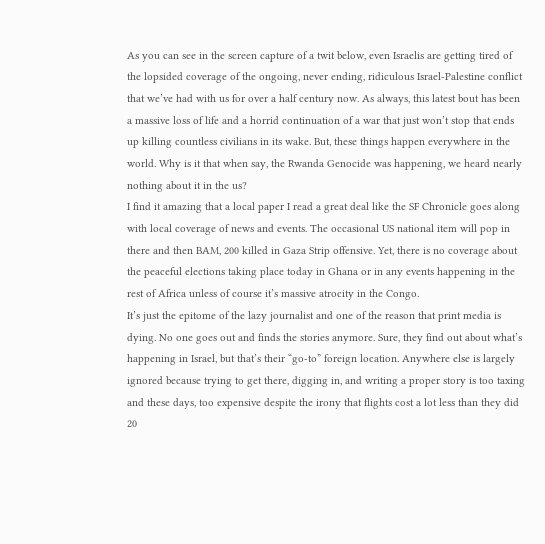As you can see in the screen capture of a twit below, even Israelis are getting tired of the lopsided coverage of the ongoing, never ending, ridiculous Israel-Palestine conflict that we’ve had with us for over a half century now. As always, this latest bout has been a massive loss of life and a horrid continuation of a war that just won’t stop that ends up killing countless civilians in its wake. But, these things happen everywhere in the world. Why is it that when say, the Rwanda Genocide was happening, we heard nearly nothing about it in the us?
I find it amazing that a local paper I read a great deal like the SF Chronicle goes along with local coverage of news and events. The occasional US national item will pop in there and then BAM, 200 killed in Gaza Strip offensive. Yet, there is no coverage about the peaceful elections taking place today in Ghana or in any events happening in the rest of Africa unless of course it’s massive atrocity in the Congo.
It’s just the epitome of the lazy journalist and one of the reason that print media is dying. No one goes out and finds the stories anymore. Sure, they find out about what’s happening in Israel, but that’s their “go-to” foreign location. Anywhere else is largely ignored because trying to get there, digging in, and writing a proper story is too taxing and these days, too expensive despite the irony that flights cost a lot less than they did 20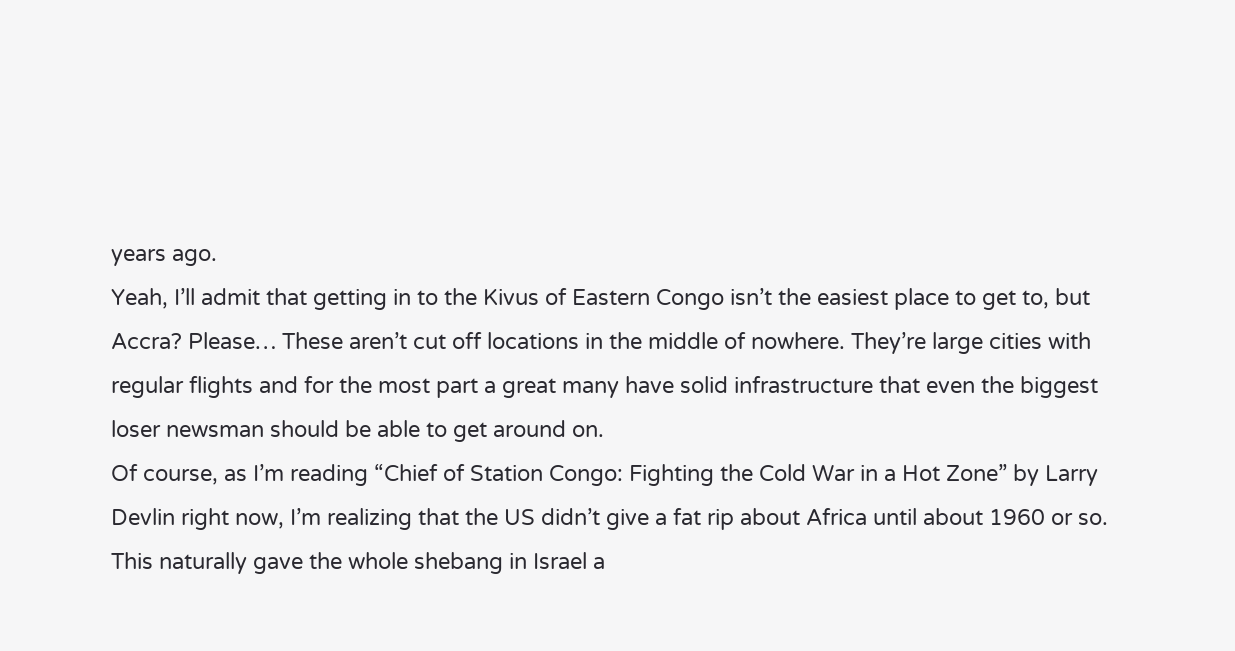years ago.
Yeah, I’ll admit that getting in to the Kivus of Eastern Congo isn’t the easiest place to get to, but Accra? Please… These aren’t cut off locations in the middle of nowhere. They’re large cities with regular flights and for the most part a great many have solid infrastructure that even the biggest loser newsman should be able to get around on.
Of course, as I’m reading “Chief of Station Congo: Fighting the Cold War in a Hot Zone” by Larry Devlin right now, I’m realizing that the US didn’t give a fat rip about Africa until about 1960 or so. This naturally gave the whole shebang in Israel a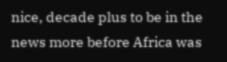nice, decade plus to be in the news more before Africa was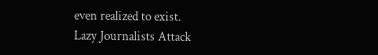even realized to exist.
Lazy Journalists Attack